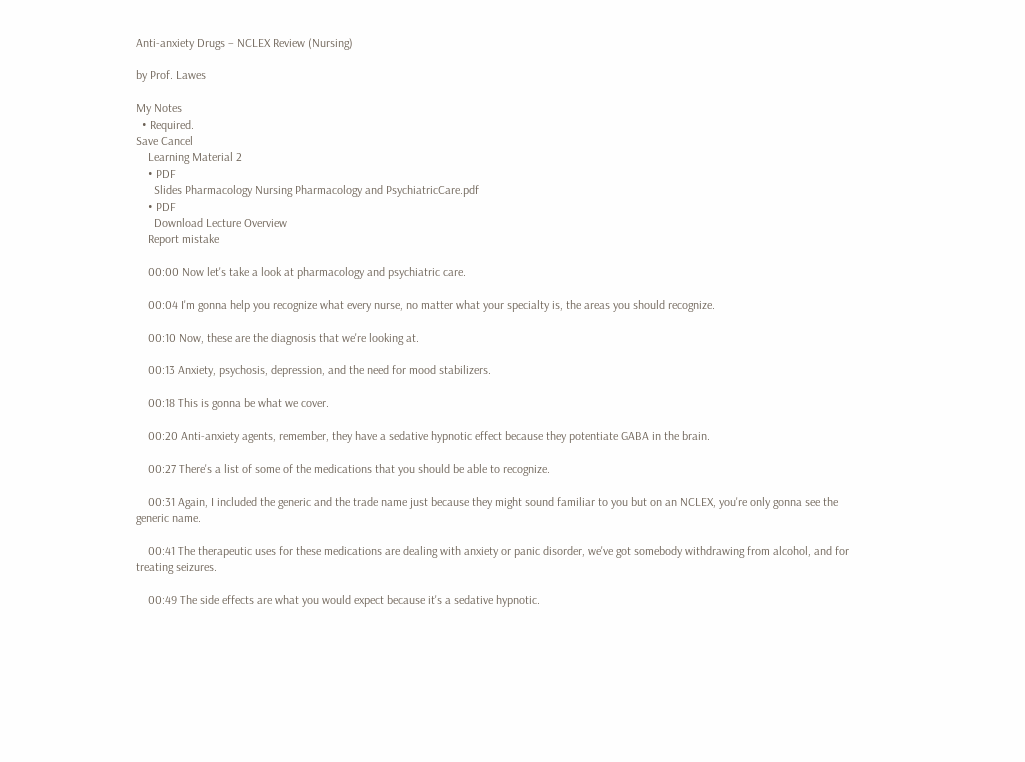Anti-anxiety Drugs – NCLEX Review (Nursing)

by Prof. Lawes

My Notes
  • Required.
Save Cancel
    Learning Material 2
    • PDF
      Slides Pharmacology Nursing Pharmacology and PsychiatricCare.pdf
    • PDF
      Download Lecture Overview
    Report mistake

    00:00 Now let's take a look at pharmacology and psychiatric care.

    00:04 I'm gonna help you recognize what every nurse, no matter what your specialty is, the areas you should recognize.

    00:10 Now, these are the diagnosis that we're looking at.

    00:13 Anxiety, psychosis, depression, and the need for mood stabilizers.

    00:18 This is gonna be what we cover.

    00:20 Anti-anxiety agents, remember, they have a sedative hypnotic effect because they potentiate GABA in the brain.

    00:27 There's a list of some of the medications that you should be able to recognize.

    00:31 Again, I included the generic and the trade name just because they might sound familiar to you but on an NCLEX, you're only gonna see the generic name.

    00:41 The therapeutic uses for these medications are dealing with anxiety or panic disorder, we've got somebody withdrawing from alcohol, and for treating seizures.

    00:49 The side effects are what you would expect because it's a sedative hypnotic.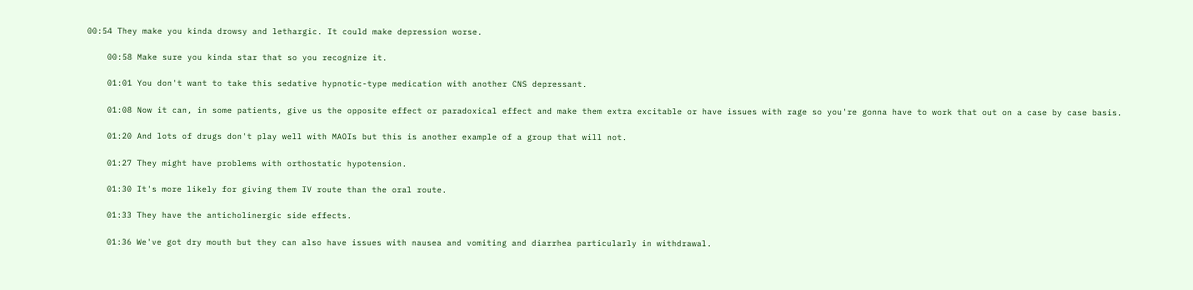00:54 They make you kinda drowsy and lethargic. It could make depression worse.

    00:58 Make sure you kinda star that so you recognize it.

    01:01 You don't want to take this sedative hypnotic-type medication with another CNS depressant.

    01:08 Now it can, in some patients, give us the opposite effect or paradoxical effect and make them extra excitable or have issues with rage so you're gonna have to work that out on a case by case basis.

    01:20 And lots of drugs don't play well with MAOIs but this is another example of a group that will not.

    01:27 They might have problems with orthostatic hypotension.

    01:30 It's more likely for giving them IV route than the oral route.

    01:33 They have the anticholinergic side effects.

    01:36 We've got dry mouth but they can also have issues with nausea and vomiting and diarrhea particularly in withdrawal.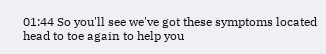01:44 So you'll see we've got these symptoms located head to toe again to help you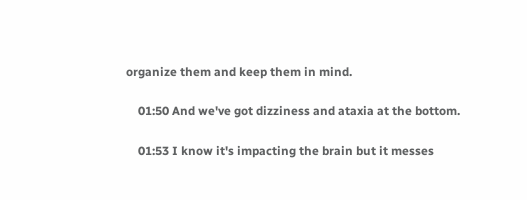organize them and keep them in mind.

    01:50 And we've got dizziness and ataxia at the bottom.

    01:53 I know it's impacting the brain but it messes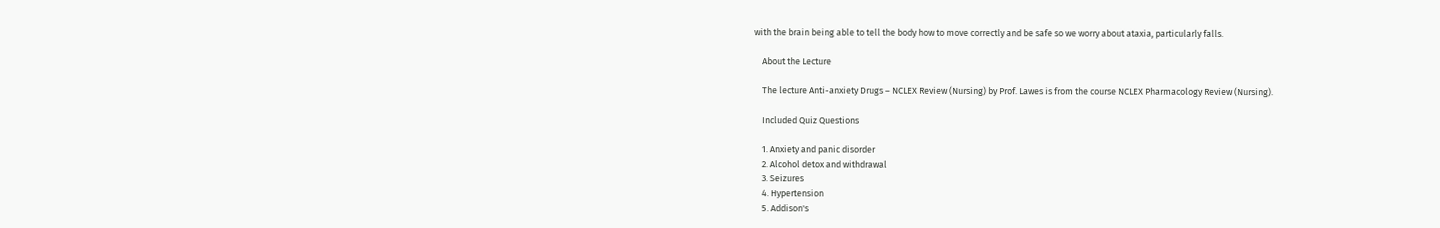with the brain being able to tell the body how to move correctly and be safe so we worry about ataxia, particularly falls.

    About the Lecture

    The lecture Anti-anxiety Drugs – NCLEX Review (Nursing) by Prof. Lawes is from the course NCLEX Pharmacology Review (Nursing).

    Included Quiz Questions

    1. Anxiety and panic disorder
    2. Alcohol detox and withdrawal
    3. Seizures
    4. Hypertension
    5. Addison's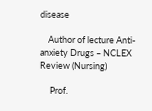disease

    Author of lecture Anti-anxiety Drugs – NCLEX Review (Nursing)

     Prof.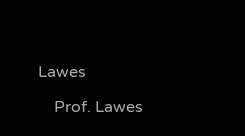Lawes

    Prof. Lawes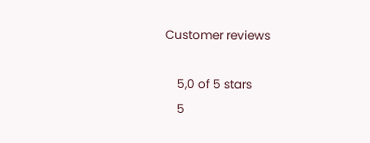Customer reviews

    5,0 of 5 stars
    5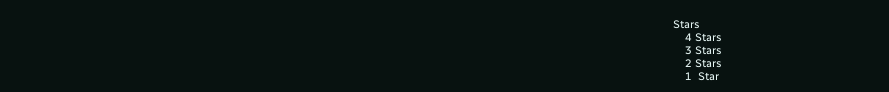Stars
    4 Stars
    3 Stars
    2 Stars
    1  Star